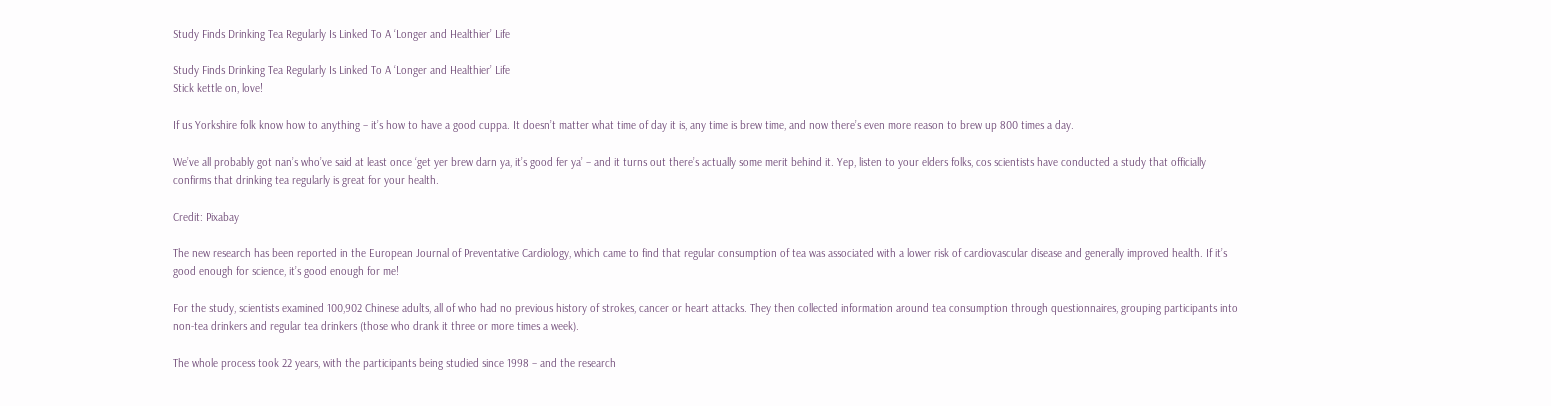Study Finds Drinking Tea Regularly Is Linked To A ‘Longer and Healthier’ Life

Study Finds Drinking Tea Regularly Is Linked To A ‘Longer and Healthier’ Life
Stick kettle on, love!

If us Yorkshire folk know how to anything – it’s how to have a good cuppa. It doesn’t matter what time of day it is, any time is brew time, and now there’s even more reason to brew up 800 times a day.

We’ve all probably got nan’s who’ve said at least once ‘get yer brew darn ya, it’s good fer ya’ – and it turns out there’s actually some merit behind it. Yep, listen to your elders folks, cos scientists have conducted a study that officially confirms that drinking tea regularly is great for your health.

Credit: Pixabay

The new research has been reported in the European Journal of Preventative Cardiology, which came to find that regular consumption of tea was associated with a lower risk of cardiovascular disease and generally improved health. If it’s good enough for science, it’s good enough for me!

For the study, scientists examined 100,902 Chinese adults, all of who had no previous history of strokes, cancer or heart attacks. They then collected information around tea consumption through questionnaires, grouping participants into non-tea drinkers and regular tea drinkers (those who drank it three or more times a week).

The whole process took 22 years, with the participants being studied since 1998 – and the research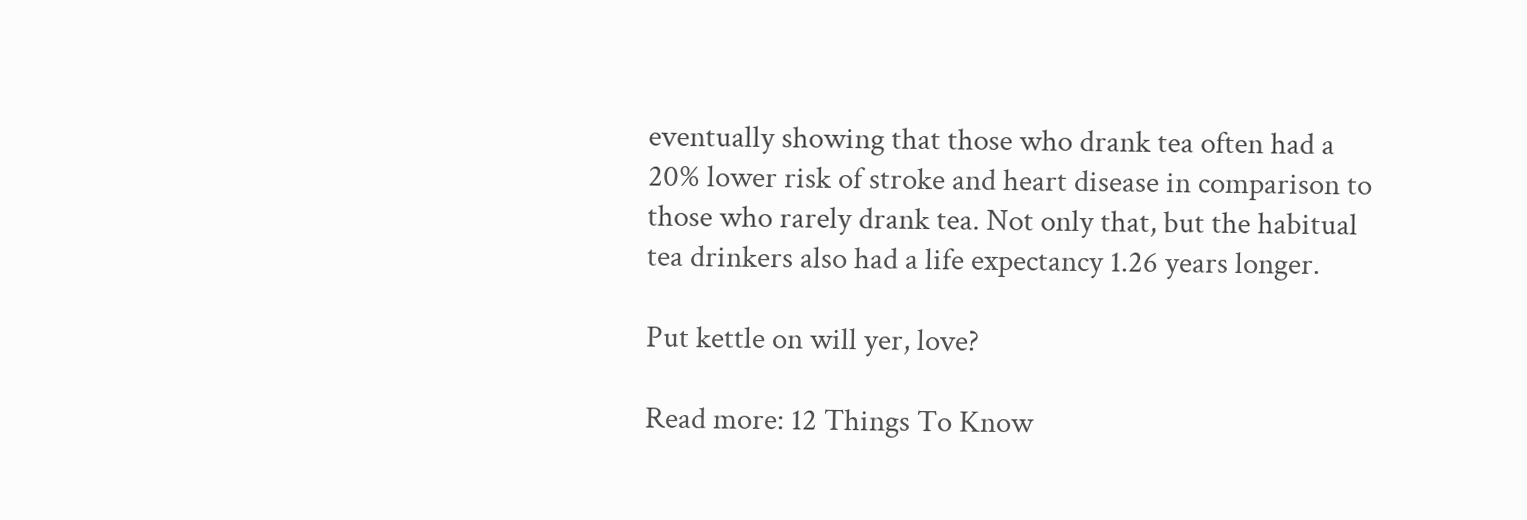eventually showing that those who drank tea often had a 20% lower risk of stroke and heart disease in comparison to those who rarely drank tea. Not only that, but the habitual tea drinkers also had a life expectancy 1.26 years longer.

Put kettle on will yer, love?

Read more: 12 Things To Know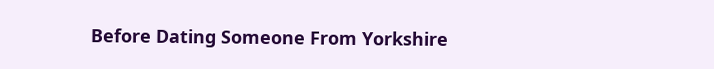Before Dating Someone From Yorkshire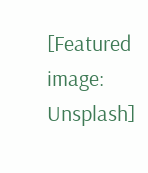[Featured image: Unsplash]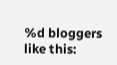%d bloggers like this: